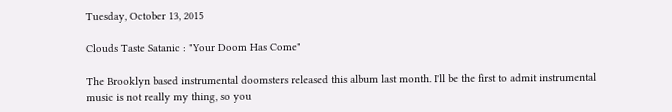Tuesday, October 13, 2015

Clouds Taste Satanic : "Your Doom Has Come"

The Brooklyn based instrumental doomsters released this album last month. I'll be the first to admit instrumental music is not really my thing, so you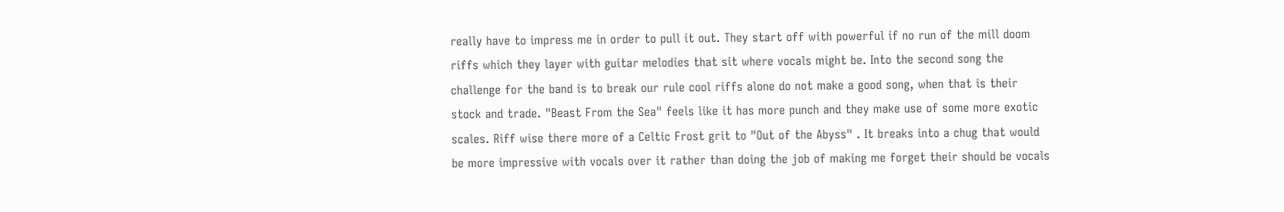really have to impress me in order to pull it out. They start off with powerful if no run of the mill doom riffs which they layer with guitar melodies that sit where vocals might be. Into the second song the challenge for the band is to break our rule cool riffs alone do not make a good song, when that is their stock and trade. "Beast From the Sea" feels like it has more punch and they make use of some more exotic scales. Riff wise there more of a Celtic Frost grit to "Out of the Abyss" . It breaks into a chug that would be more impressive with vocals over it rather than doing the job of making me forget their should be vocals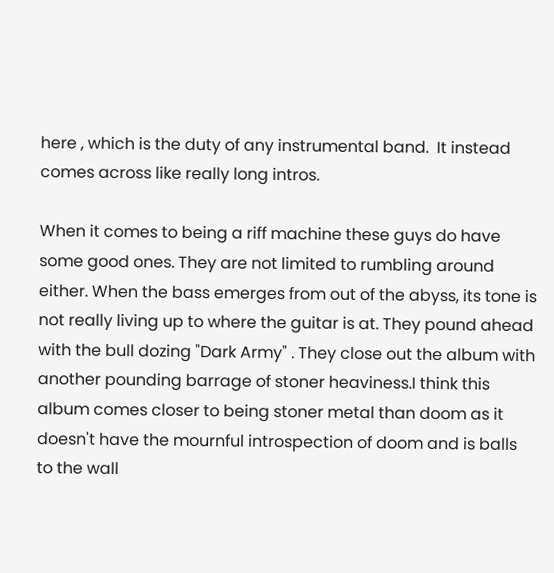here , which is the duty of any instrumental band.  It instead comes across like really long intros.

When it comes to being a riff machine these guys do have some good ones. They are not limited to rumbling around either. When the bass emerges from out of the abyss, its tone is not really living up to where the guitar is at. They pound ahead with the bull dozing "Dark Army" . They close out the album with another pounding barrage of stoner heaviness.I think this album comes closer to being stoner metal than doom as it doesn't have the mournful introspection of doom and is balls to the wall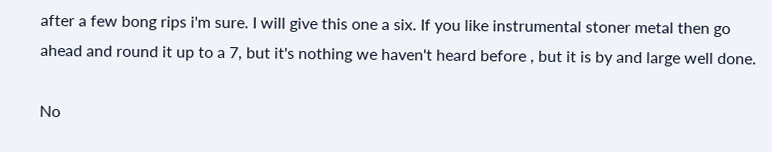after a few bong rips i'm sure. I will give this one a six. If you like instrumental stoner metal then go ahead and round it up to a 7, but it's nothing we haven't heard before , but it is by and large well done.

No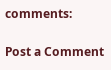comments:

Post a Comment